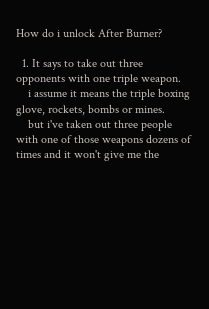How do i unlock After Burner?

  1. It says to take out three opponents with one triple weapon.
    i assume it means the triple boxing glove, rockets, bombs or mines.
    but i've taken out three people with one of those weapons dozens of times and it won't give me the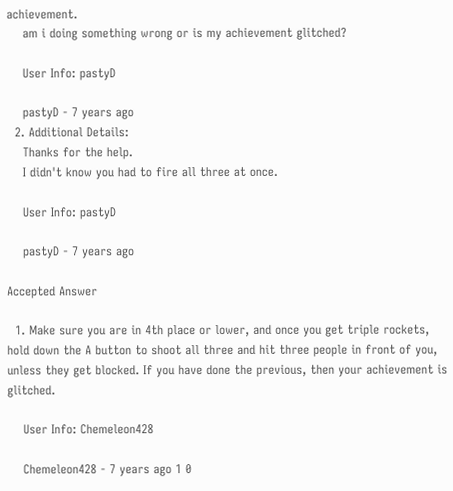achievement.
    am i doing something wrong or is my achievement glitched?

    User Info: pastyD

    pastyD - 7 years ago
  2. Additional Details:
    Thanks for the help.
    I didn't know you had to fire all three at once.

    User Info: pastyD

    pastyD - 7 years ago

Accepted Answer

  1. Make sure you are in 4th place or lower, and once you get triple rockets, hold down the A button to shoot all three and hit three people in front of you, unless they get blocked. If you have done the previous, then your achievement is glitched.

    User Info: Chemeleon428

    Chemeleon428 - 7 years ago 1 0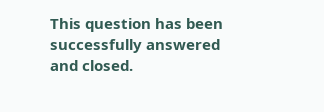This question has been successfully answered and closed.